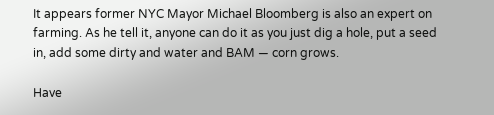It appears former NYC Mayor Michael Bloomberg is also an expert on farming. As he tell it, anyone can do it as you just dig a hole, put a seed in, add some dirty and water and BAM — corn grows.

Have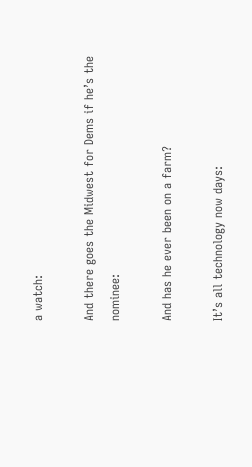a watch:

And there goes the Midwest for Dems if he’s the nominee:

And has he ever been on a farm?

It’s all technology now days: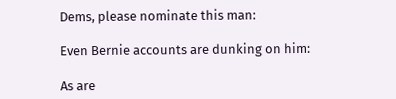Dems, please nominate this man:

Even Bernie accounts are dunking on him:

As are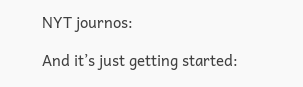NYT journos:

And it’s just getting started: